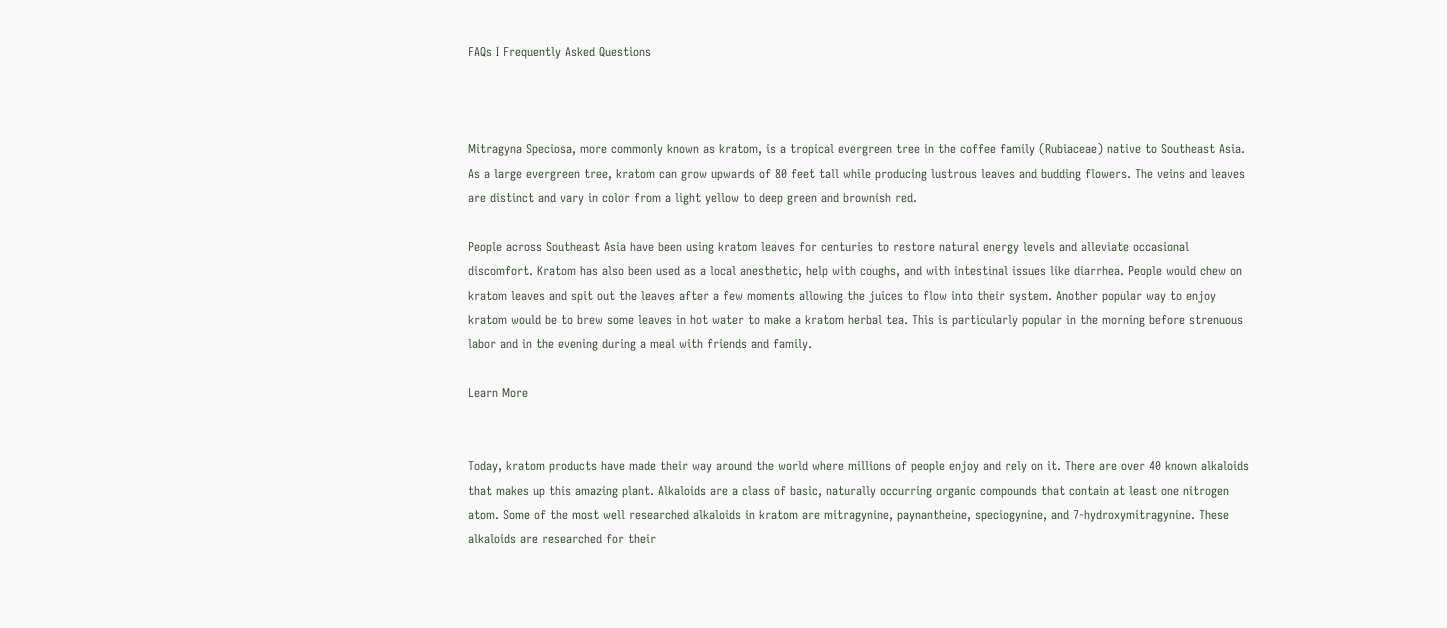FAQs I Frequently Asked Questions



Mitragyna Speciosa, more commonly known as kratom, is a tropical evergreen tree in the coffee family (Rubiaceae) native to Southeast Asia. As a large evergreen tree, kratom can grow upwards of 80 feet tall while producing lustrous leaves and budding flowers. The veins and leaves are distinct and vary in color from a light yellow to deep green and brownish red.

People across Southeast Asia have been using kratom leaves for centuries to restore natural energy levels and alleviate occasional discomfort. Kratom has also been used as a local anesthetic, help with coughs, and with intestinal issues like diarrhea. People would chew on kratom leaves and spit out the leaves after a few moments allowing the juices to flow into their system. Another popular way to enjoy kratom would be to brew some leaves in hot water to make a kratom herbal tea. This is particularly popular in the morning before strenuous labor and in the evening during a meal with friends and family.

Learn More


Today, kratom products have made their way around the world where millions of people enjoy and rely on it. There are over 40 known alkaloids that makes up this amazing plant. Alkaloids are a class of basic, naturally occurring organic compounds that contain at least one nitrogen atom. Some of the most well researched alkaloids in kratom are mitragynine, paynantheine, speciogynine, and 7-hydroxymitragynine. These alkaloids are researched for their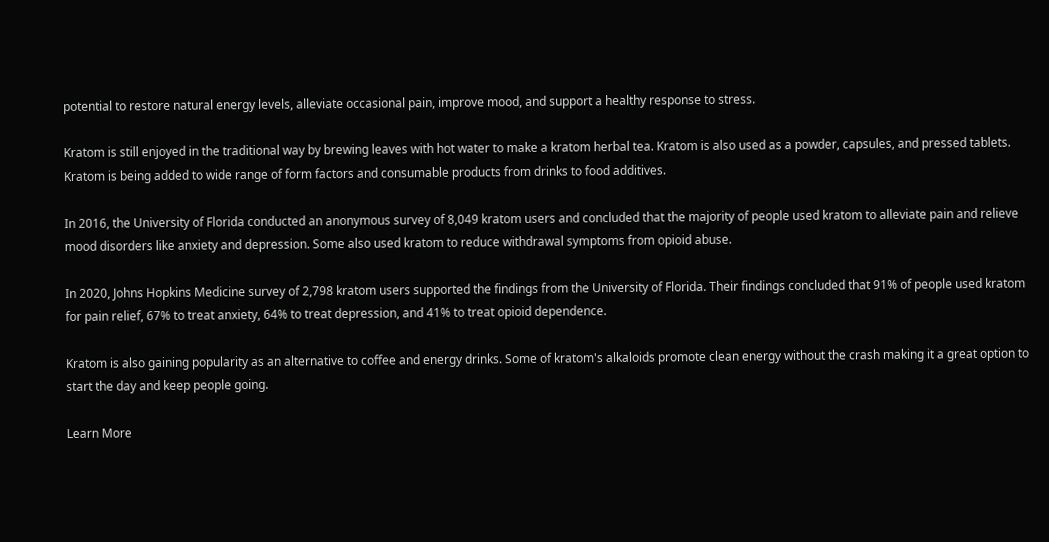potential to restore natural energy levels, alleviate occasional pain, improve mood, and support a healthy response to stress.

Kratom is still enjoyed in the traditional way by brewing leaves with hot water to make a kratom herbal tea. Kratom is also used as a powder, capsules, and pressed tablets. Kratom is being added to wide range of form factors and consumable products from drinks to food additives.

In 2016, the University of Florida conducted an anonymous survey of 8,049 kratom users and concluded that the majority of people used kratom to alleviate pain and relieve mood disorders like anxiety and depression. Some also used kratom to reduce withdrawal symptoms from opioid abuse.

In 2020, Johns Hopkins Medicine survey of 2,798 kratom users supported the findings from the University of Florida. Their findings concluded that 91% of people used kratom for pain relief, 67% to treat anxiety, 64% to treat depression, and 41% to treat opioid dependence.

Kratom is also gaining popularity as an alternative to coffee and energy drinks. Some of kratom's alkaloids promote clean energy without the crash making it a great option to start the day and keep people going.

Learn More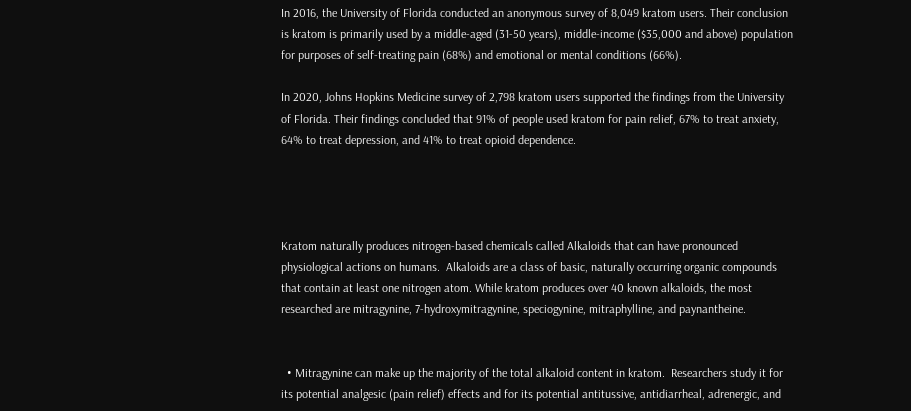In 2016, the University of Florida conducted an anonymous survey of 8,049 kratom users. Their conclusion is kratom is primarily used by a middle-aged (31-50 years), middle-income ($35,000 and above) population for purposes of self-treating pain (68%) and emotional or mental conditions (66%).

In 2020, Johns Hopkins Medicine survey of 2,798 kratom users supported the findings from the University of Florida. Their findings concluded that 91% of people used kratom for pain relief, 67% to treat anxiety, 64% to treat depression, and 41% to treat opioid dependence.




Kratom naturally produces nitrogen-based chemicals called Alkaloids that can have pronounced physiological actions on humans.  Alkaloids are a class of basic, naturally occurring organic compounds that contain at least one nitrogen atom. While kratom produces over 40 known alkaloids, the most researched are mitragynine, 7-hydroxymitragynine, speciogynine, mitraphylline, and paynantheine.


  • Mitragynine can make up the majority of the total alkaloid content in kratom.  Researchers study it for its potential analgesic (pain relief) effects and for its potential antitussive, antidiarrheal, adrenergic, and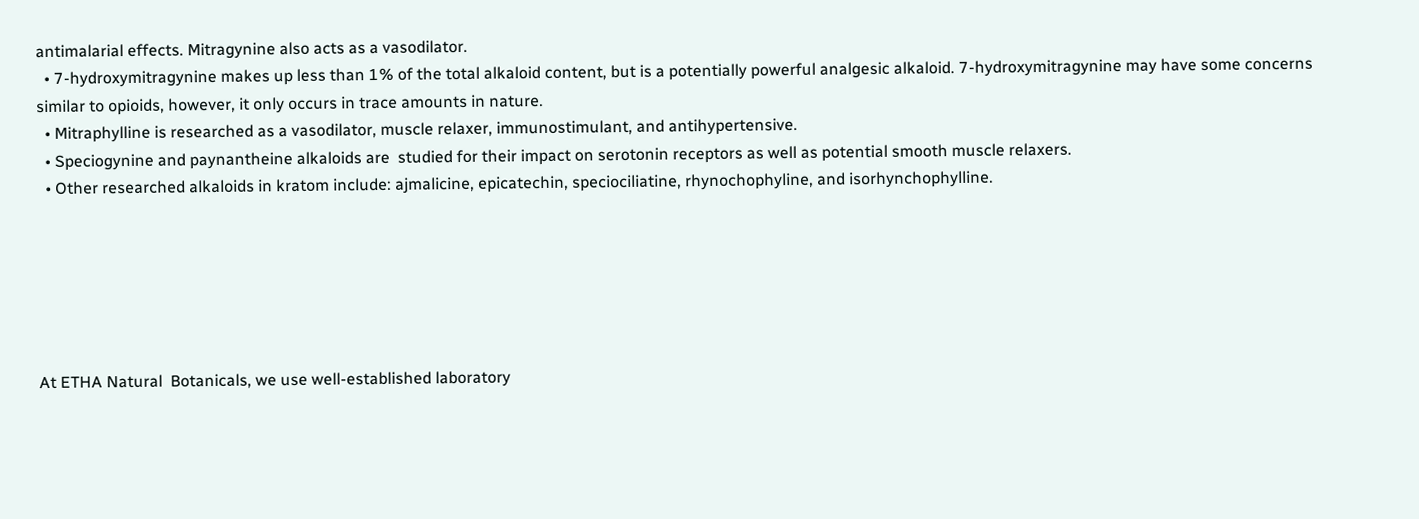antimalarial effects. Mitragynine also acts as a vasodilator.
  • 7-hydroxymitragynine makes up less than 1% of the total alkaloid content, but is a potentially powerful analgesic alkaloid. 7-hydroxymitragynine may have some concerns similar to opioids, however, it only occurs in trace amounts in nature.
  • Mitraphylline is researched as a vasodilator, muscle relaxer, immunostimulant, and antihypertensive.
  • Speciogynine and paynantheine alkaloids are  studied for their impact on serotonin receptors as well as potential smooth muscle relaxers.
  • Other researched alkaloids in kratom include: ajmalicine, epicatechin, speciociliatine, rhynochophyline, and isorhynchophylline.






At ETHA Natural  Botanicals, we use well-established laboratory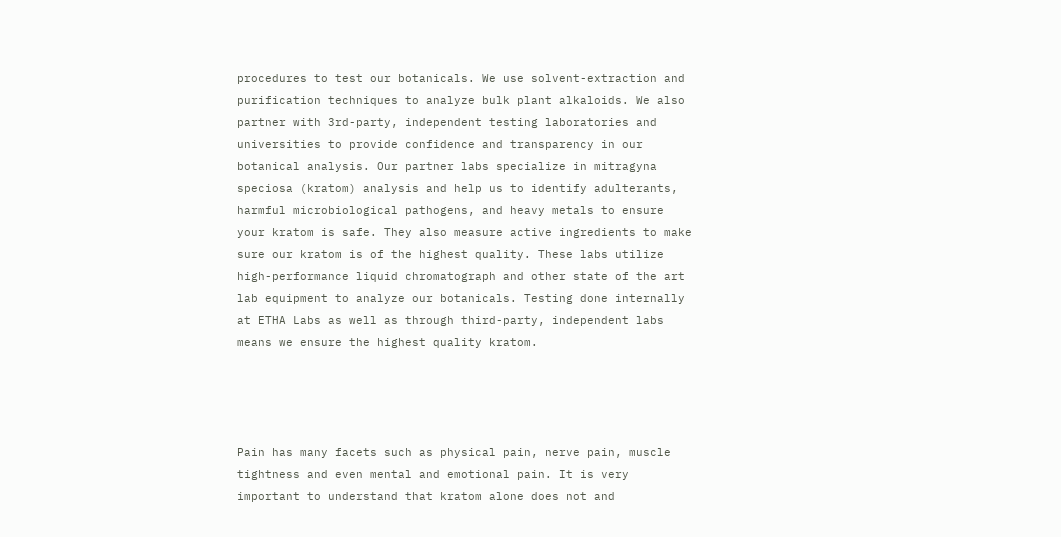procedures to test our botanicals. We use solvent-extraction and purification techniques to analyze bulk plant alkaloids. We also partner with 3rd-party, independent testing laboratories and universities to provide confidence and transparency in our botanical analysis. Our partner labs specialize in mitragyna speciosa (kratom) analysis and help us to identify adulterants, harmful microbiological pathogens, and heavy metals to ensure your kratom is safe. They also measure active ingredients to make sure our kratom is of the highest quality. These labs utilize high-performance liquid chromatograph and other state of the art lab equipment to analyze our botanicals. Testing done internally at ETHA Labs as well as through third-party, independent labs means we ensure the highest quality kratom.




Pain has many facets such as physical pain, nerve pain, muscle tightness and even mental and emotional pain. It is very important to understand that kratom alone does not and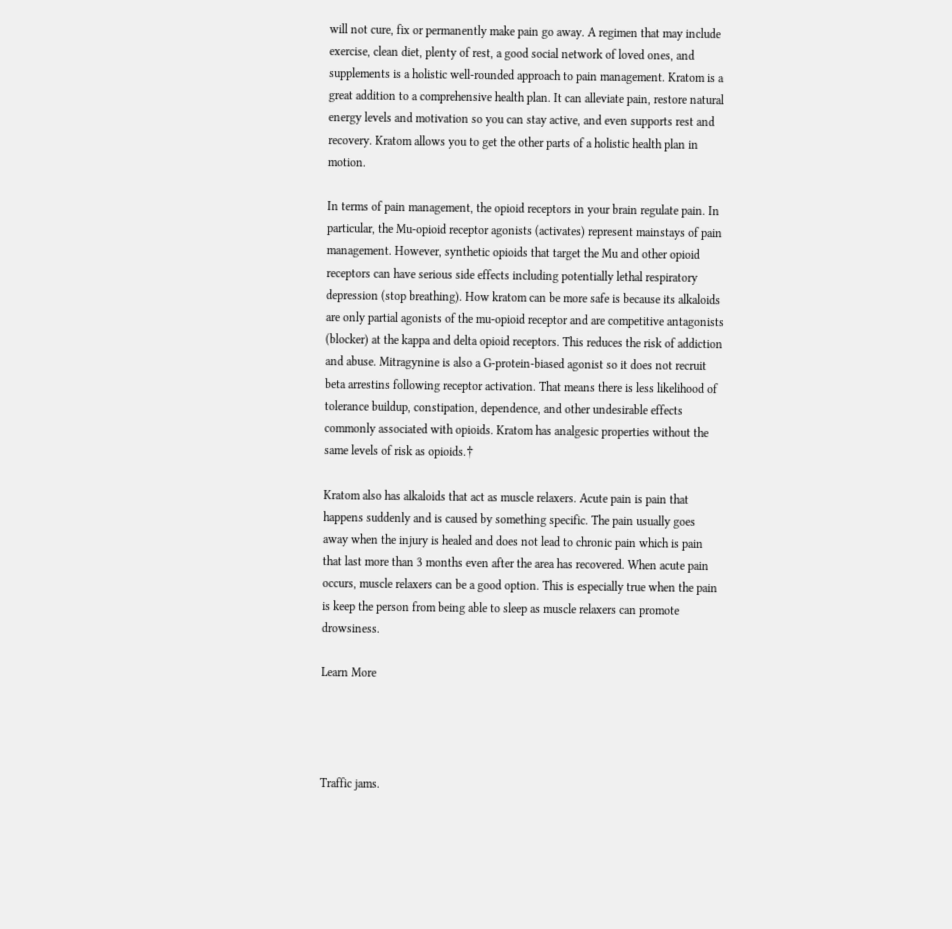will not cure, fix or permanently make pain go away. A regimen that may include exercise, clean diet, plenty of rest, a good social network of loved ones, and supplements is a holistic well-rounded approach to pain management. Kratom is a great addition to a comprehensive health plan. It can alleviate pain, restore natural energy levels and motivation so you can stay active, and even supports rest and recovery. Kratom allows you to get the other parts of a holistic health plan in motion.

In terms of pain management, the opioid receptors in your brain regulate pain. In particular, the Mu-opioid receptor agonists (activates) represent mainstays of pain management. However, synthetic opioids that target the Mu and other opioid receptors can have serious side effects including potentially lethal respiratory depression (stop breathing). How kratom can be more safe is because its alkaloids are only partial agonists of the mu-opioid receptor and are competitive antagonists (blocker) at the kappa and delta opioid receptors. This reduces the risk of addiction and abuse. Mitragynine is also a G-protein-biased agonist so it does not recruit beta arrestins following receptor activation. That means there is less likelihood of tolerance buildup, constipation, dependence, and other undesirable effects commonly associated with opioids. Kratom has analgesic properties without the same levels of risk as opioids.†

Kratom also has alkaloids that act as muscle relaxers. Acute pain is pain that happens suddenly and is caused by something specific. The pain usually goes away when the injury is healed and does not lead to chronic pain which is pain that last more than 3 months even after the area has recovered. When acute pain occurs, muscle relaxers can be a good option. This is especially true when the pain is keep the person from being able to sleep as muscle relaxers can promote drowsiness.

Learn More




Traffic jams.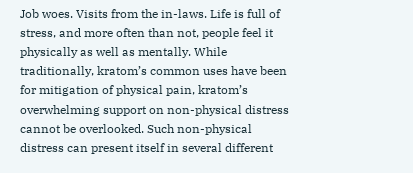Job woes. Visits from the in-laws. Life is full of stress, and more often than not, people feel it physically as well as mentally. While traditionally, kratom’s common uses have been for mitigation of physical pain, kratom’s overwhelming support on non-physical distress cannot be overlooked. Such non-physical distress can present itself in several different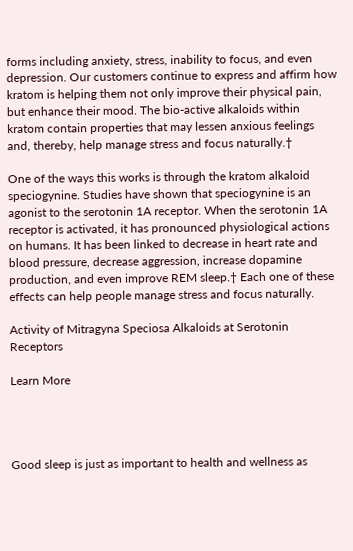forms including anxiety, stress, inability to focus, and even depression. Our customers continue to express and affirm how kratom is helping them not only improve their physical pain, but enhance their mood. The bio-active alkaloids within kratom contain properties that may lessen anxious feelings and, thereby, help manage stress and focus naturally.†

One of the ways this works is through the kratom alkaloid speciogynine. Studies have shown that speciogynine is an agonist to the serotonin 1A receptor. When the serotonin 1A receptor is activated, it has pronounced physiological actions on humans. It has been linked to decrease in heart rate and blood pressure, decrease aggression, increase dopamine production, and even improve REM sleep.† Each one of these effects can help people manage stress and focus naturally.

Activity of Mitragyna Speciosa Alkaloids at Serotonin Receptors

Learn More




Good sleep is just as important to health and wellness as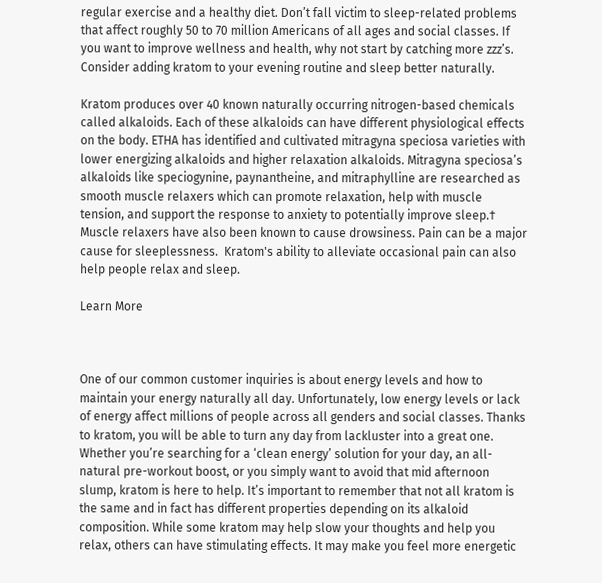regular exercise and a healthy diet. Don’t fall victim to sleep-related problems that affect roughly 50 to 70 million Americans of all ages and social classes. If you want to improve wellness and health, why not start by catching more zzz’s. Consider adding kratom to your evening routine and sleep better naturally.

Kratom produces over 40 known naturally occurring nitrogen-based chemicals called alkaloids. Each of these alkaloids can have different physiological effects on the body. ETHA has identified and cultivated mitragyna speciosa varieties with lower energizing alkaloids and higher relaxation alkaloids. Mitragyna speciosa’s alkaloids like speciogynine, paynantheine, and mitraphylline are researched as smooth muscle relaxers which can promote relaxation, help with muscle tension, and support the response to anxiety to potentially improve sleep.† Muscle relaxers have also been known to cause drowsiness. Pain can be a major cause for sleeplessness.  Kratom's ability to alleviate occasional pain can also help people relax and sleep.

Learn More



One of our common customer inquiries is about energy levels and how to maintain your energy naturally all day. Unfortunately, low energy levels or lack of energy affect millions of people across all genders and social classes. Thanks to kratom, you will be able to turn any day from lackluster into a great one. Whether you’re searching for a ‘clean energy’ solution for your day, an all-natural pre-workout boost, or you simply want to avoid that mid afternoon slump, kratom is here to help. It’s important to remember that not all kratom is the same and in fact has different properties depending on its alkaloid composition. While some kratom may help slow your thoughts and help you relax, others can have stimulating effects. It may make you feel more energetic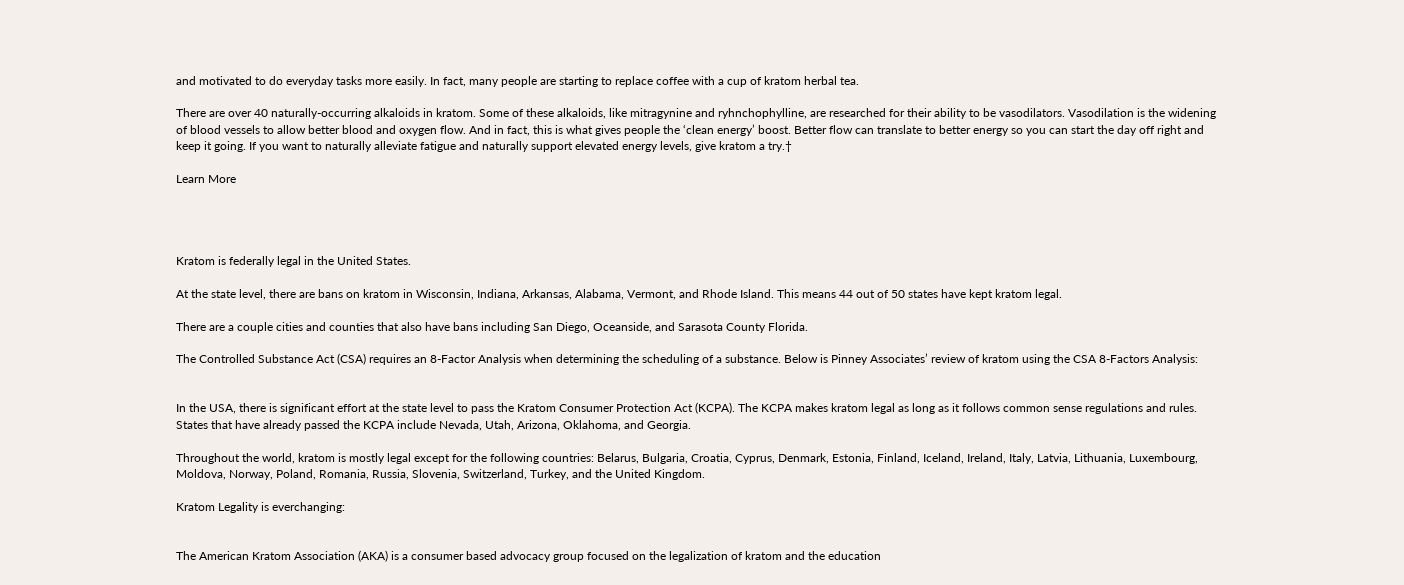and motivated to do everyday tasks more easily. In fact, many people are starting to replace coffee with a cup of kratom herbal tea.

There are over 40 naturally-occurring alkaloids in kratom. Some of these alkaloids, like mitragynine and ryhnchophylline, are researched for their ability to be vasodilators. Vasodilation is the widening of blood vessels to allow better blood and oxygen flow. And in fact, this is what gives people the ‘clean energy’ boost. Better flow can translate to better energy so you can start the day off right and keep it going. If you want to naturally alleviate fatigue and naturally support elevated energy levels, give kratom a try.†

Learn More




Kratom is federally legal in the United States.

At the state level, there are bans on kratom in Wisconsin, Indiana, Arkansas, Alabama, Vermont, and Rhode Island. This means 44 out of 50 states have kept kratom legal.

There are a couple cities and counties that also have bans including San Diego, Oceanside, and Sarasota County Florida.

The Controlled Substance Act (CSA) requires an 8-Factor Analysis when determining the scheduling of a substance. Below is Pinney Associates’ review of kratom using the CSA 8-Factors Analysis:


In the USA, there is significant effort at the state level to pass the Kratom Consumer Protection Act (KCPA). The KCPA makes kratom legal as long as it follows common sense regulations and rules. States that have already passed the KCPA include Nevada, Utah, Arizona, Oklahoma, and Georgia.

Throughout the world, kratom is mostly legal except for the following countries: Belarus, Bulgaria, Croatia, Cyprus, Denmark, Estonia, Finland, Iceland, Ireland, Italy, Latvia, Lithuania, Luxembourg, Moldova, Norway, Poland, Romania, Russia, Slovenia, Switzerland, Turkey, and the United Kingdom.

Kratom Legality is everchanging:


The American Kratom Association (AKA) is a consumer based advocacy group focused on the legalization of kratom and the education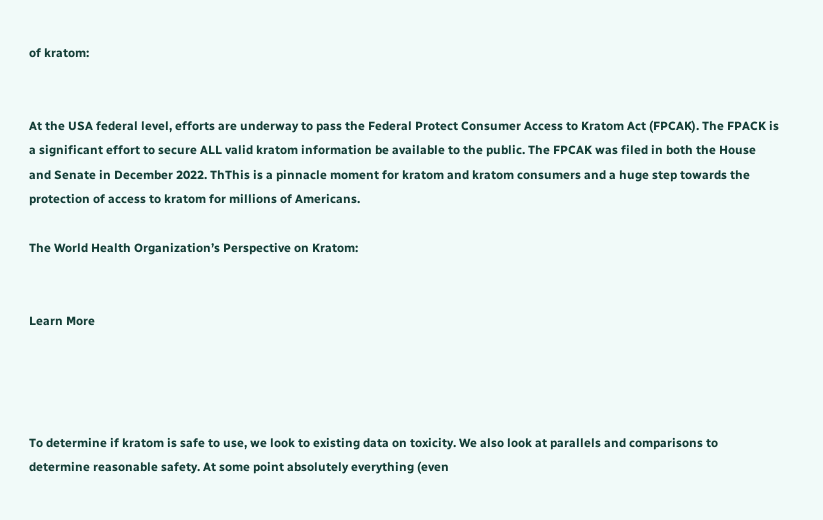of kratom:


At the USA federal level, efforts are underway to pass the Federal Protect Consumer Access to Kratom Act (FPCAK). The FPACK is a significant effort to secure ALL valid kratom information be available to the public. The FPCAK was filed in both the House and Senate in December 2022. ThThis is a pinnacle moment for kratom and kratom consumers and a huge step towards the protection of access to kratom for millions of Americans.

The World Health Organization’s Perspective on Kratom:


Learn More




To determine if kratom is safe to use, we look to existing data on toxicity. We also look at parallels and comparisons to determine reasonable safety. At some point absolutely everything (even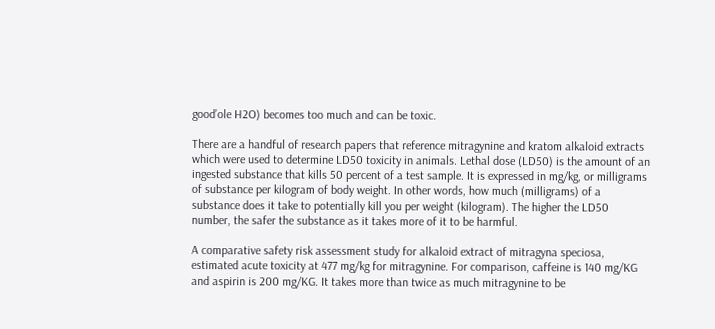good’ole H2O) becomes too much and can be toxic.

There are a handful of research papers that reference mitragynine and kratom alkaloid extracts which were used to determine LD50 toxicity in animals. Lethal dose (LD50) is the amount of an ingested substance that kills 50 percent of a test sample. It is expressed in mg/kg, or milligrams of substance per kilogram of body weight. In other words, how much (milligrams) of a substance does it take to potentially kill you per weight (kilogram). The higher the LD50 number, the safer the substance as it takes more of it to be harmful.

A comparative safety risk assessment study for alkaloid extract of mitragyna speciosa, estimated acute toxicity at 477 mg/kg for mitragynine. For comparison, caffeine is 140 mg/KG and aspirin is 200 mg/KG. It takes more than twice as much mitragynine to be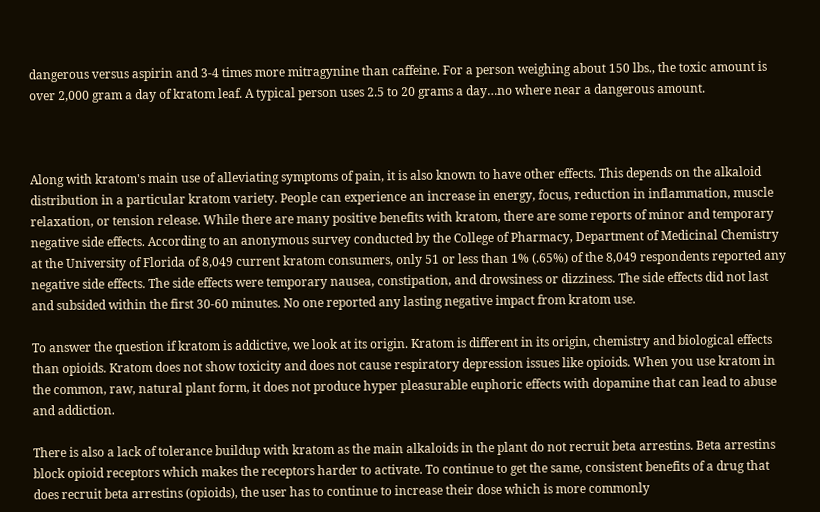dangerous versus aspirin and 3-4 times more mitragynine than caffeine. For a person weighing about 150 lbs., the toxic amount is over 2,000 gram a day of kratom leaf. A typical person uses 2.5 to 20 grams a day…no where near a dangerous amount.



Along with kratom's main use of alleviating symptoms of pain, it is also known to have other effects. This depends on the alkaloid distribution in a particular kratom variety. People can experience an increase in energy, focus, reduction in inflammation, muscle relaxation, or tension release. While there are many positive benefits with kratom, there are some reports of minor and temporary negative side effects. According to an anonymous survey conducted by the College of Pharmacy, Department of Medicinal Chemistry at the University of Florida of 8,049 current kratom consumers, only 51 or less than 1% (.65%) of the 8,049 respondents reported any negative side effects. The side effects were temporary nausea, constipation, and drowsiness or dizziness. The side effects did not last and subsided within the first 30-60 minutes. No one reported any lasting negative impact from kratom use.

To answer the question if kratom is addictive, we look at its origin. Kratom is different in its origin, chemistry and biological effects than opioids. Kratom does not show toxicity and does not cause respiratory depression issues like opioids. When you use kratom in the common, raw, natural plant form, it does not produce hyper pleasurable euphoric effects with dopamine that can lead to abuse and addiction.

There is also a lack of tolerance buildup with kratom as the main alkaloids in the plant do not recruit beta arrestins. Beta arrestins block opioid receptors which makes the receptors harder to activate. To continue to get the same, consistent benefits of a drug that does recruit beta arrestins (opioids), the user has to continue to increase their dose which is more commonly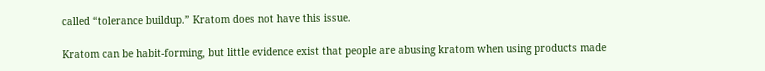called “tolerance buildup.” Kratom does not have this issue.

Kratom can be habit-forming, but little evidence exist that people are abusing kratom when using products made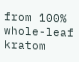from 100% whole-leaf kratom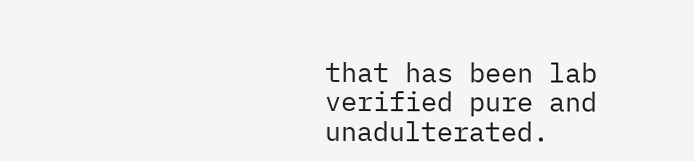that has been lab verified pure and unadulterated.